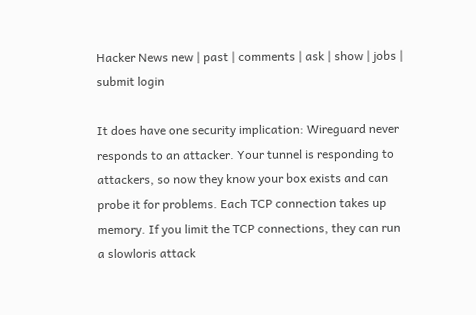Hacker News new | past | comments | ask | show | jobs | submit login

It does have one security implication: Wireguard never responds to an attacker. Your tunnel is responding to attackers, so now they know your box exists and can probe it for problems. Each TCP connection takes up memory. If you limit the TCP connections, they can run a slowloris attack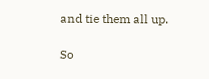and tie them all up.

So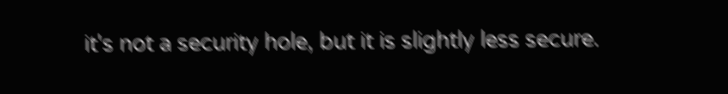it's not a security hole, but it is slightly less secure.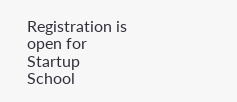Registration is open for Startup School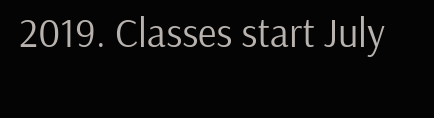2019. Classes start July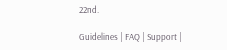22nd.

Guidelines | FAQ | Support |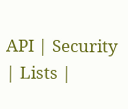API | Security | Lists |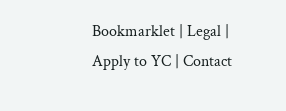Bookmarklet | Legal | Apply to YC | Contact